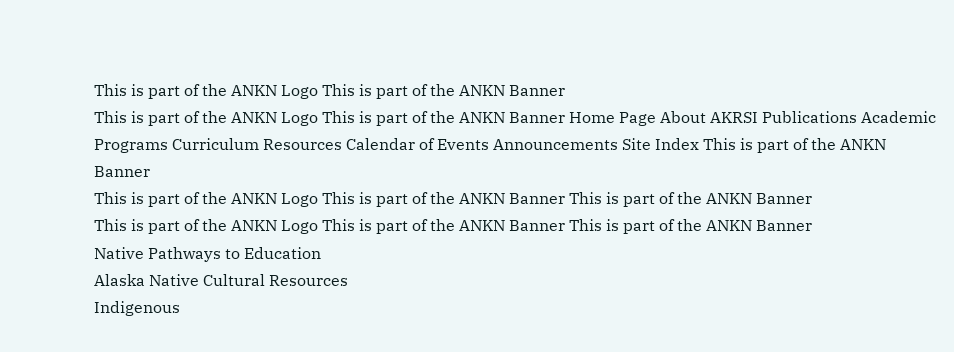This is part of the ANKN Logo This is part of the ANKN Banner
This is part of the ANKN Logo This is part of the ANKN Banner Home Page About AKRSI Publications Academic Programs Curriculum Resources Calendar of Events Announcements Site Index This is part of the ANKN Banner
This is part of the ANKN Logo This is part of the ANKN Banner This is part of the ANKN Banner
This is part of the ANKN Logo This is part of the ANKN Banner This is part of the ANKN Banner
Native Pathways to Education
Alaska Native Cultural Resources
Indigenous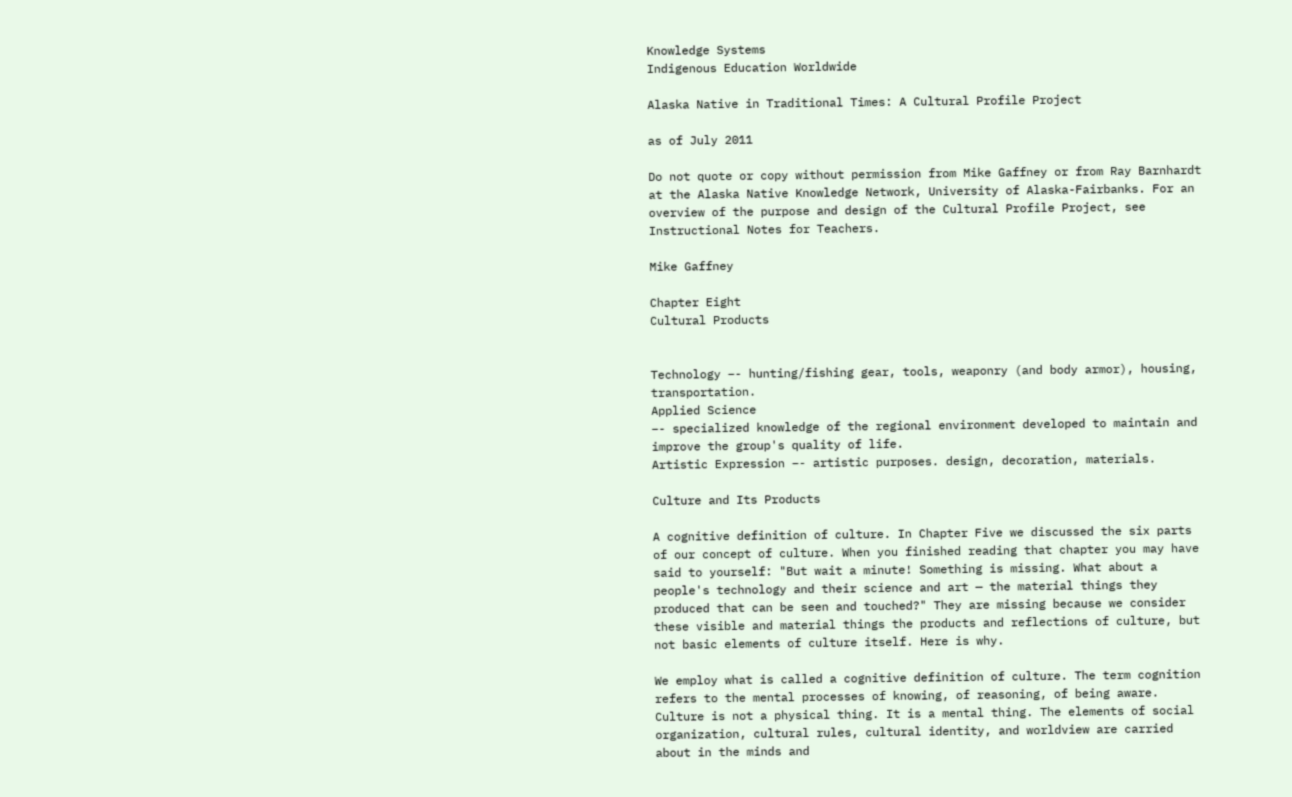Knowledge Systems
Indigenous Education Worldwide

Alaska Native in Traditional Times: A Cultural Profile Project

as of July 2011

Do not quote or copy without permission from Mike Gaffney or from Ray Barnhardt at the Alaska Native Knowledge Network, University of Alaska-Fairbanks. For an overview of the purpose and design of the Cultural Profile Project, see Instructional Notes for Teachers.

Mike Gaffney

Chapter Eight
Cultural Products


Technology –- hunting/fishing gear, tools, weaponry (and body armor), housing, transportation.
Applied Science
–- specialized knowledge of the regional environment developed to maintain and improve the group's quality of life.
Artistic Expression –- artistic purposes. design, decoration, materials.

Culture and Its Products

A cognitive definition of culture. In Chapter Five we discussed the six parts of our concept of culture. When you finished reading that chapter you may have said to yourself: "But wait a minute! Something is missing. What about a people's technology and their science and art — the material things they produced that can be seen and touched?" They are missing because we consider these visible and material things the products and reflections of culture, but not basic elements of culture itself. Here is why.

We employ what is called a cognitive definition of culture. The term cognition refers to the mental processes of knowing, of reasoning, of being aware. Culture is not a physical thing. It is a mental thing. The elements of social organization, cultural rules, cultural identity, and worldview are carried about in the minds and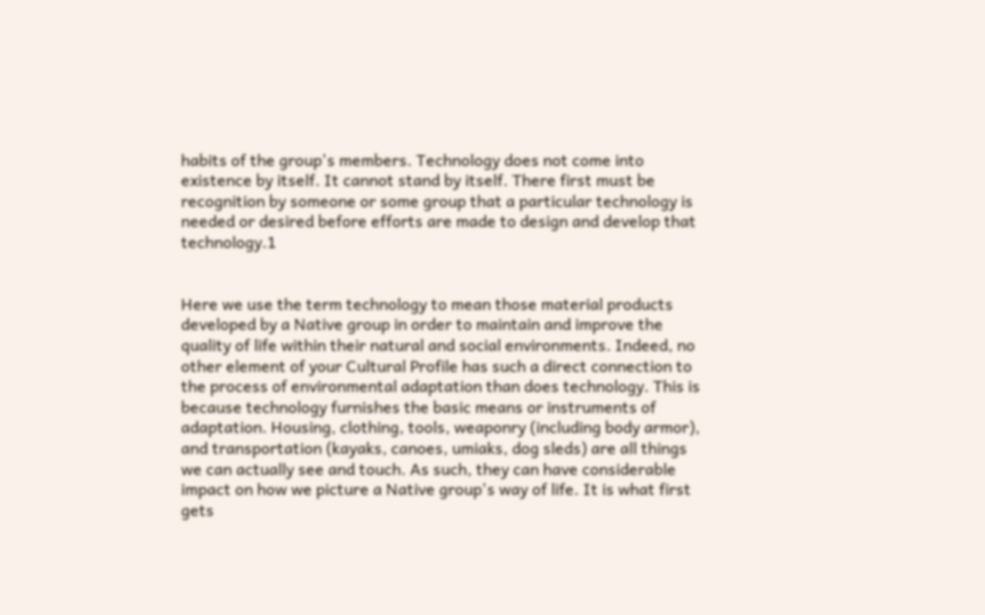habits of the group's members. Technology does not come into existence by itself. It cannot stand by itself. There first must be recognition by someone or some group that a particular technology is needed or desired before efforts are made to design and develop that technology.1


Here we use the term technology to mean those material products developed by a Native group in order to maintain and improve the quality of life within their natural and social environments. Indeed, no other element of your Cultural Profile has such a direct connection to the process of environmental adaptation than does technology. This is because technology furnishes the basic means or instruments of adaptation. Housing, clothing, tools, weaponry (including body armor), and transportation (kayaks, canoes, umiaks, dog sleds) are all things we can actually see and touch. As such, they can have considerable impact on how we picture a Native group's way of life. It is what first gets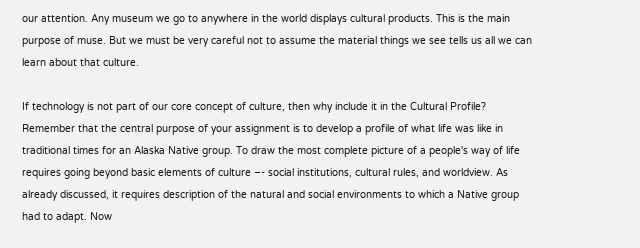our attention. Any museum we go to anywhere in the world displays cultural products. This is the main purpose of muse. But we must be very careful not to assume the material things we see tells us all we can learn about that culture.

If technology is not part of our core concept of culture, then why include it in the Cultural Profile? Remember that the central purpose of your assignment is to develop a profile of what life was like in traditional times for an Alaska Native group. To draw the most complete picture of a people's way of life requires going beyond basic elements of culture –- social institutions, cultural rules, and worldview. As already discussed, it requires description of the natural and social environments to which a Native group had to adapt. Now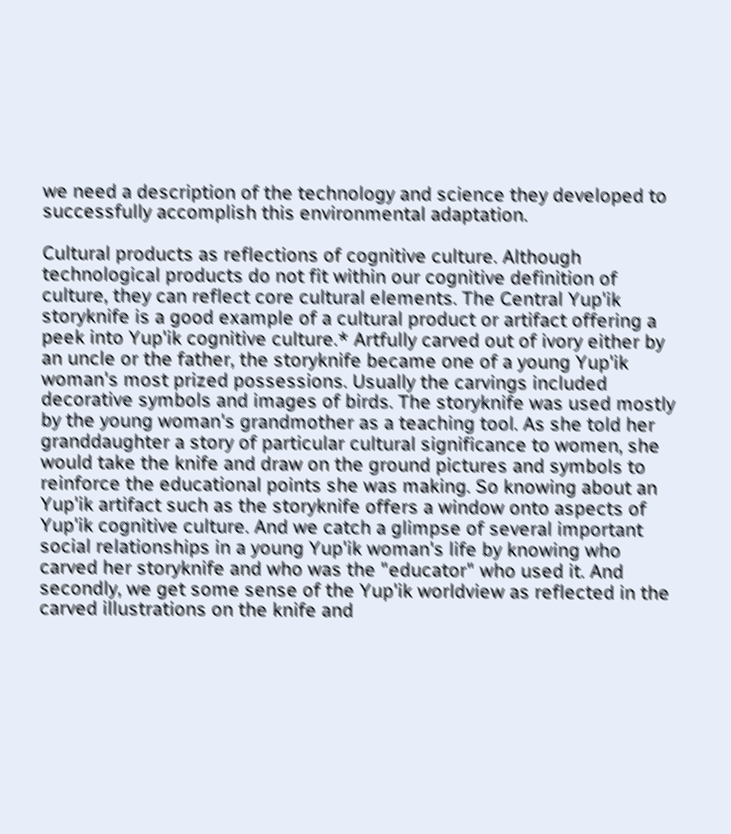we need a description of the technology and science they developed to successfully accomplish this environmental adaptation.

Cultural products as reflections of cognitive culture. Although technological products do not fit within our cognitive definition of culture, they can reflect core cultural elements. The Central Yup'ik storyknife is a good example of a cultural product or artifact offering a peek into Yup'ik cognitive culture.* Artfully carved out of ivory either by an uncle or the father, the storyknife became one of a young Yup'ik woman's most prized possessions. Usually the carvings included decorative symbols and images of birds. The storyknife was used mostly by the young woman's grandmother as a teaching tool. As she told her granddaughter a story of particular cultural significance to women, she would take the knife and draw on the ground pictures and symbols to reinforce the educational points she was making. So knowing about an Yup'ik artifact such as the storyknife offers a window onto aspects of Yup'ik cognitive culture. And we catch a glimpse of several important social relationships in a young Yup'ik woman's life by knowing who carved her storyknife and who was the "educator" who used it. And secondly, we get some sense of the Yup'ik worldview as reflected in the carved illustrations on the knife and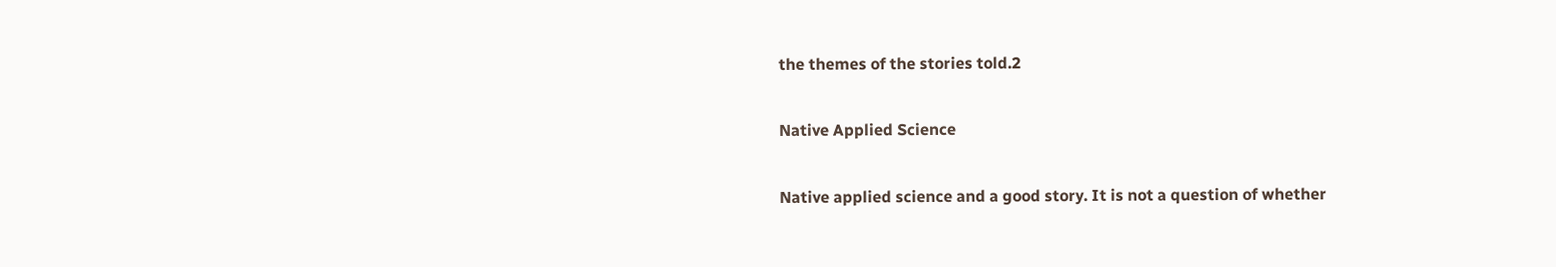the themes of the stories told.2

Native Applied Science

Native applied science and a good story. It is not a question of whether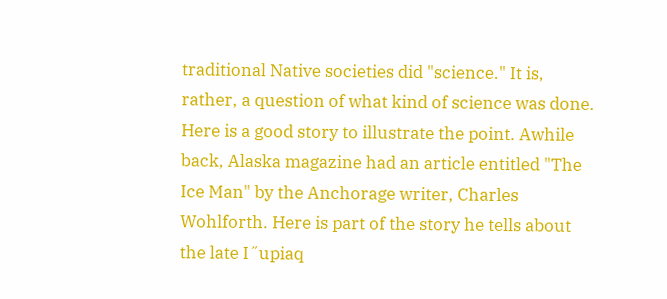traditional Native societies did "science." It is, rather, a question of what kind of science was done. Here is a good story to illustrate the point. Awhile back, Alaska magazine had an article entitled "The Ice Man" by the Anchorage writer, Charles Wohlforth. Here is part of the story he tells about the late I˝upiaq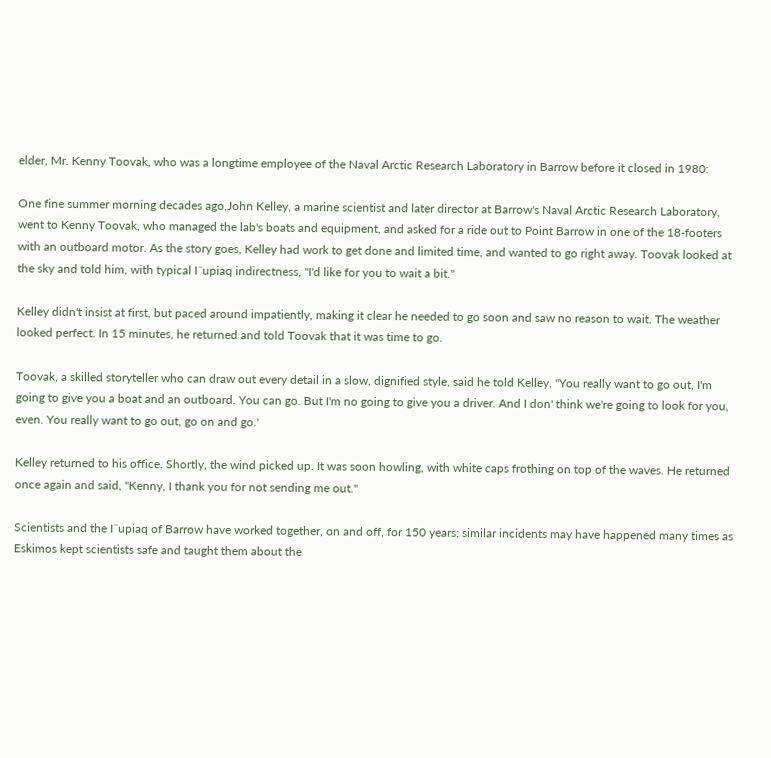elder, Mr. Kenny Toovak, who was a longtime employee of the Naval Arctic Research Laboratory in Barrow before it closed in 1980:

One fine summer morning decades ago,John Kelley, a marine scientist and later director at Barrow's Naval Arctic Research Laboratory, went to Kenny Toovak, who managed the lab's boats and equipment, and asked for a ride out to Point Barrow in one of the 18-footers with an outboard motor. As the story goes, Kelley had work to get done and limited time, and wanted to go right away. Toovak looked at the sky and told him, with typical I˝upiaq indirectness, "I'd like for you to wait a bit."

Kelley didn't insist at first, but paced around impatiently, making it clear he needed to go soon and saw no reason to wait. The weather looked perfect. In 15 minutes, he returned and told Toovak that it was time to go.

Toovak, a skilled storyteller who can draw out every detail in a slow, dignified style, said he told Kelley, "You really want to go out, I'm going to give you a boat and an outboard. You can go. But I'm no going to give you a driver. And I don' think we're going to look for you, even. You really want to go out, go on and go.'

Kelley returned to his office. Shortly, the wind picked up. It was soon howling, with white caps frothing on top of the waves. He returned once again and said, "Kenny, I thank you for not sending me out."

Scientists and the I˝upiaq of Barrow have worked together, on and off, for 150 years; similar incidents may have happened many times as Eskimos kept scientists safe and taught them about the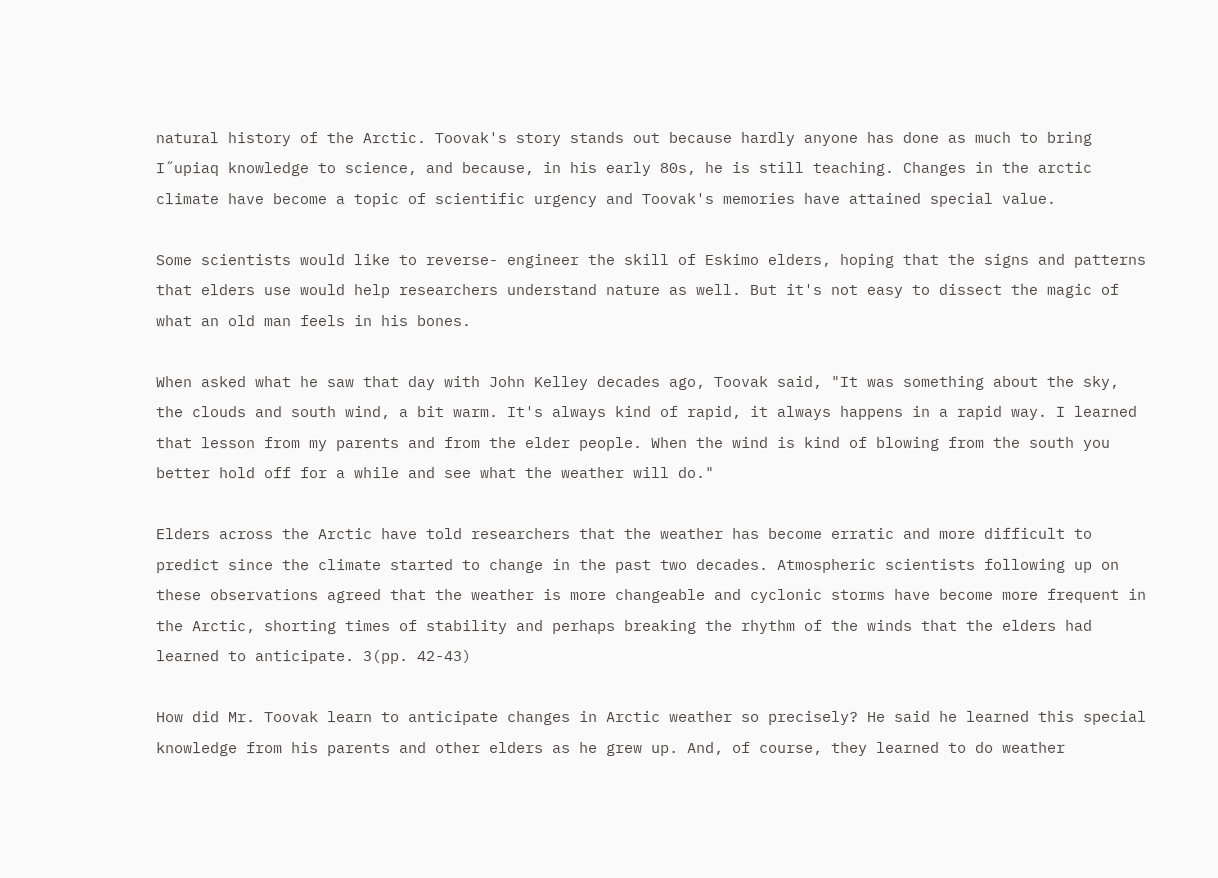natural history of the Arctic. Toovak's story stands out because hardly anyone has done as much to bring I˝upiaq knowledge to science, and because, in his early 80s, he is still teaching. Changes in the arctic climate have become a topic of scientific urgency and Toovak's memories have attained special value.

Some scientists would like to reverse- engineer the skill of Eskimo elders, hoping that the signs and patterns that elders use would help researchers understand nature as well. But it's not easy to dissect the magic of what an old man feels in his bones.

When asked what he saw that day with John Kelley decades ago, Toovak said, "It was something about the sky, the clouds and south wind, a bit warm. It's always kind of rapid, it always happens in a rapid way. I learned that lesson from my parents and from the elder people. When the wind is kind of blowing from the south you better hold off for a while and see what the weather will do."

Elders across the Arctic have told researchers that the weather has become erratic and more difficult to predict since the climate started to change in the past two decades. Atmospheric scientists following up on these observations agreed that the weather is more changeable and cyclonic storms have become more frequent in the Arctic, shorting times of stability and perhaps breaking the rhythm of the winds that the elders had learned to anticipate. 3(pp. 42-43)

How did Mr. Toovak learn to anticipate changes in Arctic weather so precisely? He said he learned this special knowledge from his parents and other elders as he grew up. And, of course, they learned to do weather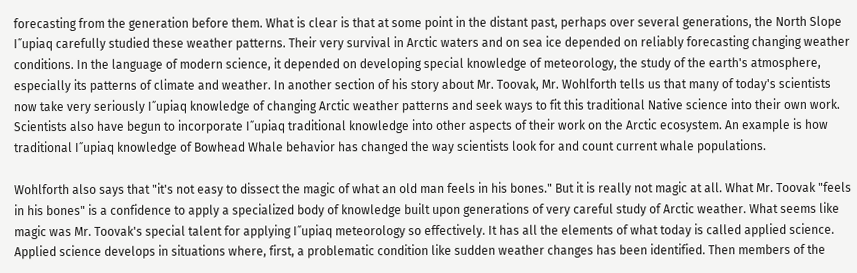forecasting from the generation before them. What is clear is that at some point in the distant past, perhaps over several generations, the North Slope I˝upiaq carefully studied these weather patterns. Their very survival in Arctic waters and on sea ice depended on reliably forecasting changing weather conditions. In the language of modern science, it depended on developing special knowledge of meteorology, the study of the earth's atmosphere, especially its patterns of climate and weather. In another section of his story about Mr. Toovak, Mr. Wohlforth tells us that many of today's scientists now take very seriously I˝upiaq knowledge of changing Arctic weather patterns and seek ways to fit this traditional Native science into their own work. Scientists also have begun to incorporate I˝upiaq traditional knowledge into other aspects of their work on the Arctic ecosystem. An example is how traditional I˝upiaq knowledge of Bowhead Whale behavior has changed the way scientists look for and count current whale populations.

Wohlforth also says that "it's not easy to dissect the magic of what an old man feels in his bones." But it is really not magic at all. What Mr. Toovak "feels in his bones" is a confidence to apply a specialized body of knowledge built upon generations of very careful study of Arctic weather. What seems like magic was Mr. Toovak's special talent for applying I˝upiaq meteorology so effectively. It has all the elements of what today is called applied science. Applied science develops in situations where, first, a problematic condition like sudden weather changes has been identified. Then members of the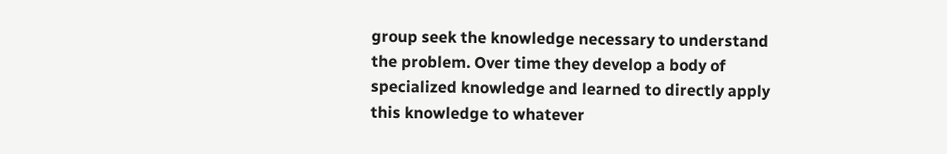group seek the knowledge necessary to understand the problem. Over time they develop a body of specialized knowledge and learned to directly apply this knowledge to whatever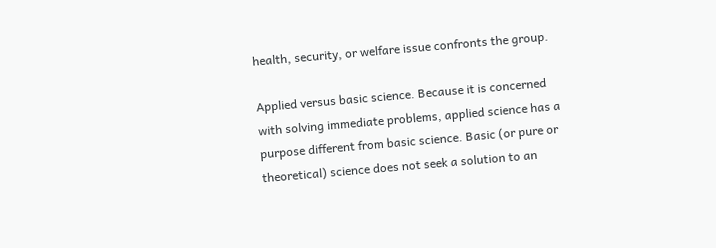health, security, or welfare issue confronts the group.

Applied versus basic science. Because it is concerned with solving immediate problems, applied science has a purpose different from basic science. Basic (or pure or theoretical) science does not seek a solution to an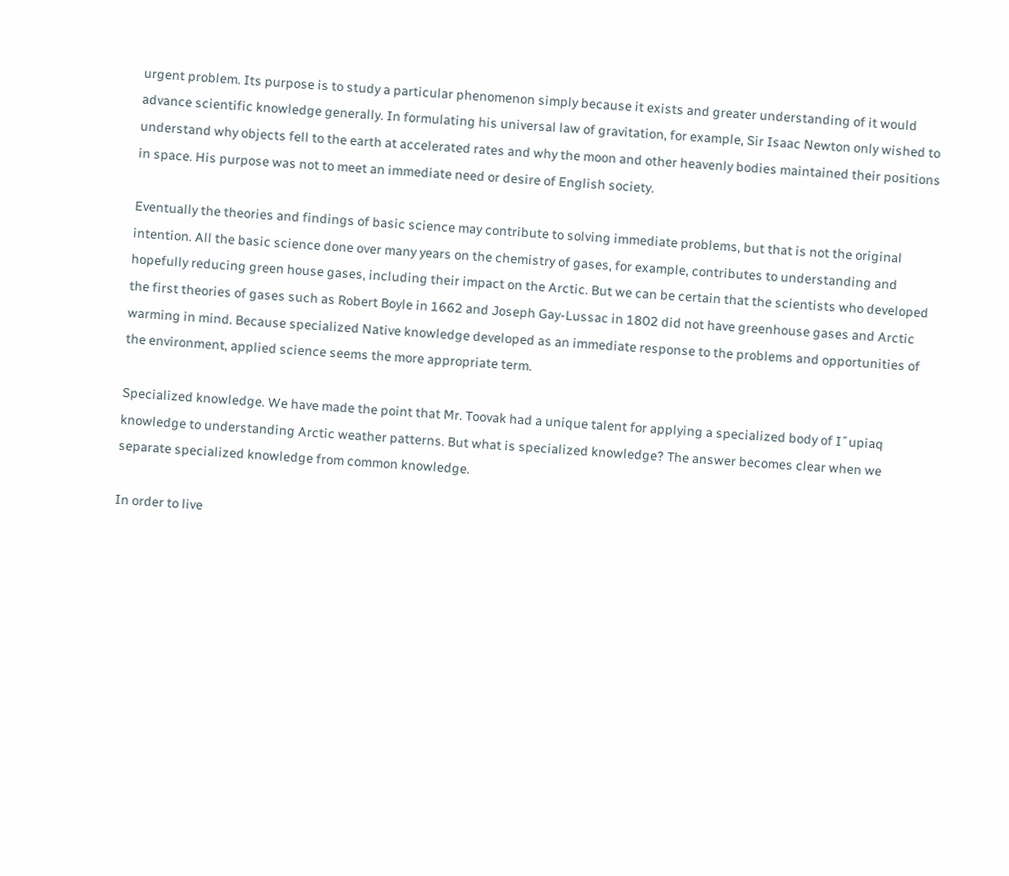urgent problem. Its purpose is to study a particular phenomenon simply because it exists and greater understanding of it would advance scientific knowledge generally. In formulating his universal law of gravitation, for example, Sir Isaac Newton only wished to understand why objects fell to the earth at accelerated rates and why the moon and other heavenly bodies maintained their positions in space. His purpose was not to meet an immediate need or desire of English society.

Eventually the theories and findings of basic science may contribute to solving immediate problems, but that is not the original intention. All the basic science done over many years on the chemistry of gases, for example, contributes to understanding and hopefully reducing green house gases, including their impact on the Arctic. But we can be certain that the scientists who developed the first theories of gases such as Robert Boyle in 1662 and Joseph Gay-Lussac in 1802 did not have greenhouse gases and Arctic warming in mind. Because specialized Native knowledge developed as an immediate response to the problems and opportunities of the environment, applied science seems the more appropriate term.

Specialized knowledge. We have made the point that Mr. Toovak had a unique talent for applying a specialized body of I˝upiaq knowledge to understanding Arctic weather patterns. But what is specialized knowledge? The answer becomes clear when we separate specialized knowledge from common knowledge.

In order to live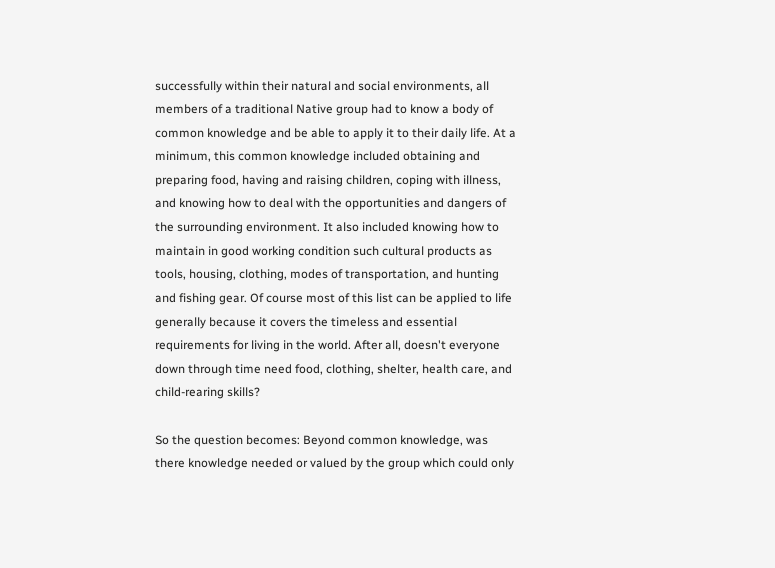successfully within their natural and social environments, all members of a traditional Native group had to know a body of common knowledge and be able to apply it to their daily life. At a minimum, this common knowledge included obtaining and preparing food, having and raising children, coping with illness, and knowing how to deal with the opportunities and dangers of the surrounding environment. It also included knowing how to maintain in good working condition such cultural products as tools, housing, clothing, modes of transportation, and hunting and fishing gear. Of course most of this list can be applied to life generally because it covers the timeless and essential requirements for living in the world. After all, doesn't everyone down through time need food, clothing, shelter, health care, and child-rearing skills?

So the question becomes: Beyond common knowledge, was there knowledge needed or valued by the group which could only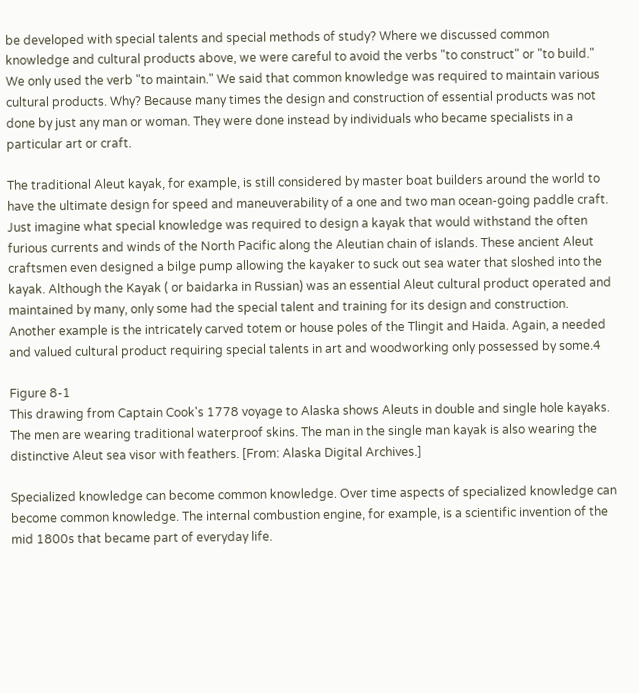be developed with special talents and special methods of study? Where we discussed common knowledge and cultural products above, we were careful to avoid the verbs "to construct" or "to build." We only used the verb "to maintain." We said that common knowledge was required to maintain various cultural products. Why? Because many times the design and construction of essential products was not done by just any man or woman. They were done instead by individuals who became specialists in a particular art or craft.

The traditional Aleut kayak, for example, is still considered by master boat builders around the world to have the ultimate design for speed and maneuverability of a one and two man ocean-going paddle craft. Just imagine what special knowledge was required to design a kayak that would withstand the often furious currents and winds of the North Pacific along the Aleutian chain of islands. These ancient Aleut craftsmen even designed a bilge pump allowing the kayaker to suck out sea water that sloshed into the kayak. Although the Kayak ( or baidarka in Russian) was an essential Aleut cultural product operated and maintained by many, only some had the special talent and training for its design and construction. Another example is the intricately carved totem or house poles of the Tlingit and Haida. Again, a needed and valued cultural product requiring special talents in art and woodworking only possessed by some.4

Figure 8-1
This drawing from Captain Cook's 1778 voyage to Alaska shows Aleuts in double and single hole kayaks. The men are wearing traditional waterproof skins. The man in the single man kayak is also wearing the distinctive Aleut sea visor with feathers. [From: Alaska Digital Archives.]

Specialized knowledge can become common knowledge. Over time aspects of specialized knowledge can become common knowledge. The internal combustion engine, for example, is a scientific invention of the mid 1800s that became part of everyday life.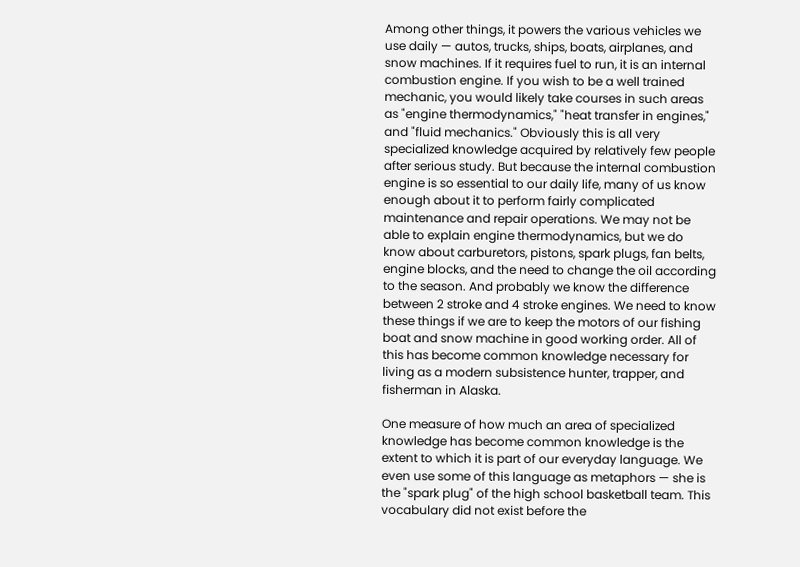Among other things, it powers the various vehicles we use daily — autos, trucks, ships, boats, airplanes, and snow machines. If it requires fuel to run, it is an internal combustion engine. If you wish to be a well trained mechanic, you would likely take courses in such areas as "engine thermodynamics," "heat transfer in engines," and "fluid mechanics." Obviously this is all very specialized knowledge acquired by relatively few people after serious study. But because the internal combustion engine is so essential to our daily life, many of us know enough about it to perform fairly complicated maintenance and repair operations. We may not be able to explain engine thermodynamics, but we do know about carburetors, pistons, spark plugs, fan belts, engine blocks, and the need to change the oil according to the season. And probably we know the difference between 2 stroke and 4 stroke engines. We need to know these things if we are to keep the motors of our fishing boat and snow machine in good working order. All of this has become common knowledge necessary for living as a modern subsistence hunter, trapper, and fisherman in Alaska.

One measure of how much an area of specialized knowledge has become common knowledge is the extent to which it is part of our everyday language. We even use some of this language as metaphors — she is the "spark plug" of the high school basketball team. This vocabulary did not exist before the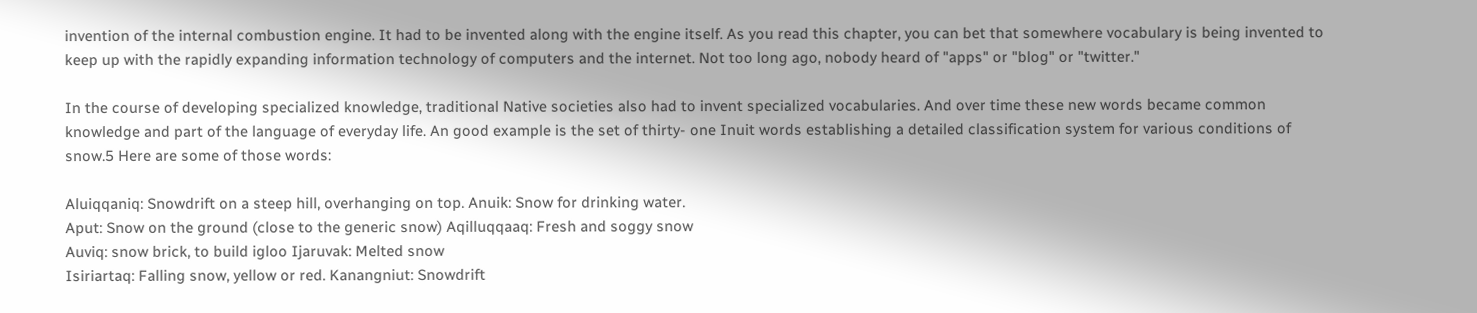invention of the internal combustion engine. It had to be invented along with the engine itself. As you read this chapter, you can bet that somewhere vocabulary is being invented to keep up with the rapidly expanding information technology of computers and the internet. Not too long ago, nobody heard of "apps" or "blog" or "twitter."

In the course of developing specialized knowledge, traditional Native societies also had to invent specialized vocabularies. And over time these new words became common knowledge and part of the language of everyday life. An good example is the set of thirty- one Inuit words establishing a detailed classification system for various conditions of snow.5 Here are some of those words:

Aluiqqaniq: Snowdrift on a steep hill, overhanging on top. Anuik: Snow for drinking water.
Aput: Snow on the ground (close to the generic snow) Aqilluqqaaq: Fresh and soggy snow
Auviq: snow brick, to build igloo Ijaruvak: Melted snow
Isiriartaq: Falling snow, yellow or red. Kanangniut: Snowdrift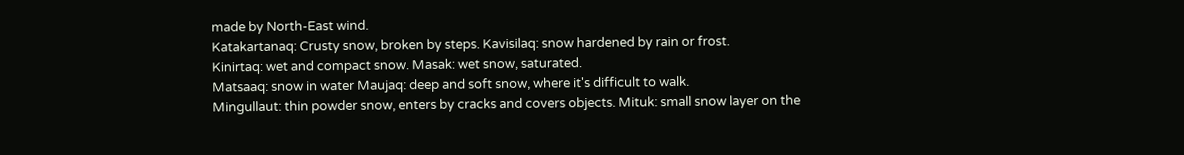made by North-East wind.
Katakartanaq: Crusty snow, broken by steps. Kavisilaq: snow hardened by rain or frost.
Kinirtaq: wet and compact snow. Masak: wet snow, saturated.
Matsaaq: snow in water Maujaq: deep and soft snow, where it's difficult to walk.
Mingullaut: thin powder snow, enters by cracks and covers objects. Mituk: small snow layer on the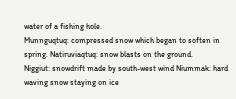water of a fishing hole.
Munnguqtuq: compressed snow which began to soften in spring. Natiruviaqtuq: snow blasts on the ground.
Niggiut: snowdrift made by south-west wind Niummak: hard waving snow staying on ice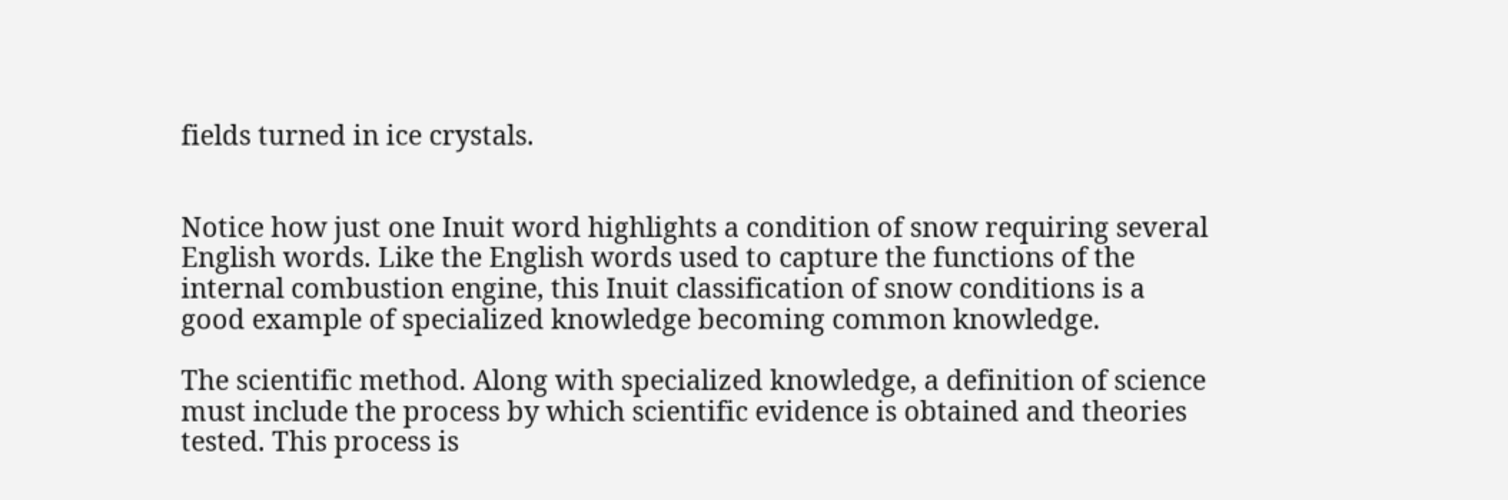fields turned in ice crystals.


Notice how just one Inuit word highlights a condition of snow requiring several English words. Like the English words used to capture the functions of the internal combustion engine, this Inuit classification of snow conditions is a good example of specialized knowledge becoming common knowledge.

The scientific method. Along with specialized knowledge, a definition of science must include the process by which scientific evidence is obtained and theories tested. This process is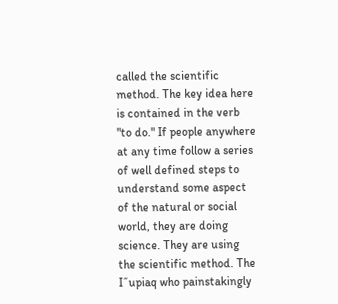called the scientific method. The key idea here is contained in the verb "to do." If people anywhere at any time follow a series of well defined steps to understand some aspect of the natural or social world, they are doing science. They are using the scientific method. The I˝upiaq who painstakingly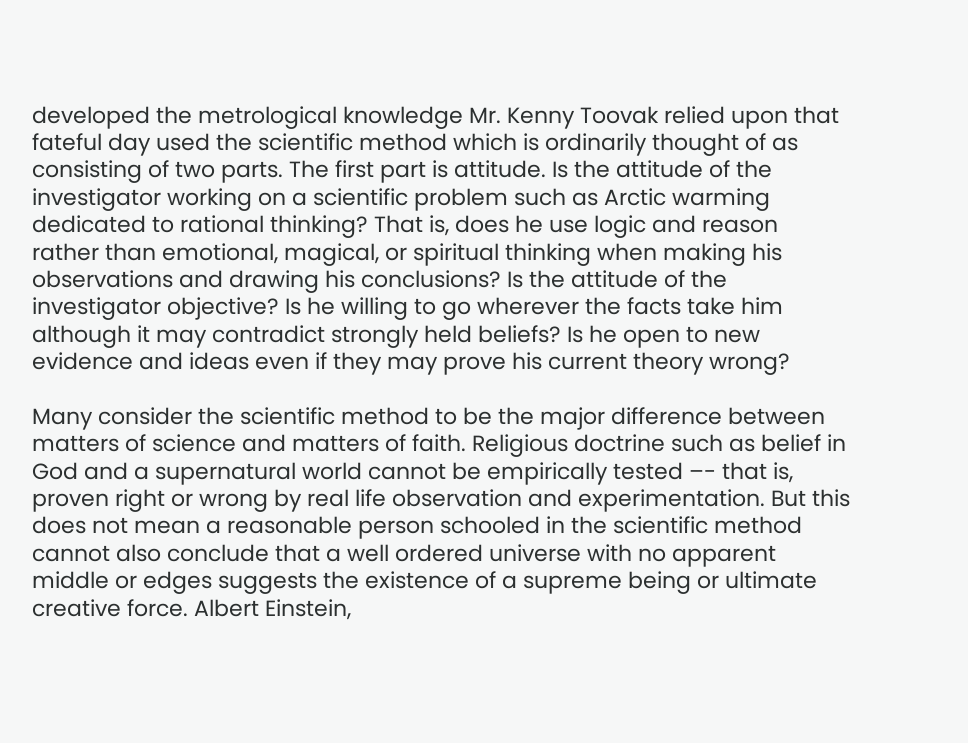developed the metrological knowledge Mr. Kenny Toovak relied upon that fateful day used the scientific method which is ordinarily thought of as consisting of two parts. The first part is attitude. Is the attitude of the investigator working on a scientific problem such as Arctic warming dedicated to rational thinking? That is, does he use logic and reason rather than emotional, magical, or spiritual thinking when making his observations and drawing his conclusions? Is the attitude of the investigator objective? Is he willing to go wherever the facts take him although it may contradict strongly held beliefs? Is he open to new evidence and ideas even if they may prove his current theory wrong?

Many consider the scientific method to be the major difference between matters of science and matters of faith. Religious doctrine such as belief in God and a supernatural world cannot be empirically tested –- that is, proven right or wrong by real life observation and experimentation. But this does not mean a reasonable person schooled in the scientific method cannot also conclude that a well ordered universe with no apparent middle or edges suggests the existence of a supreme being or ultimate creative force. Albert Einstein,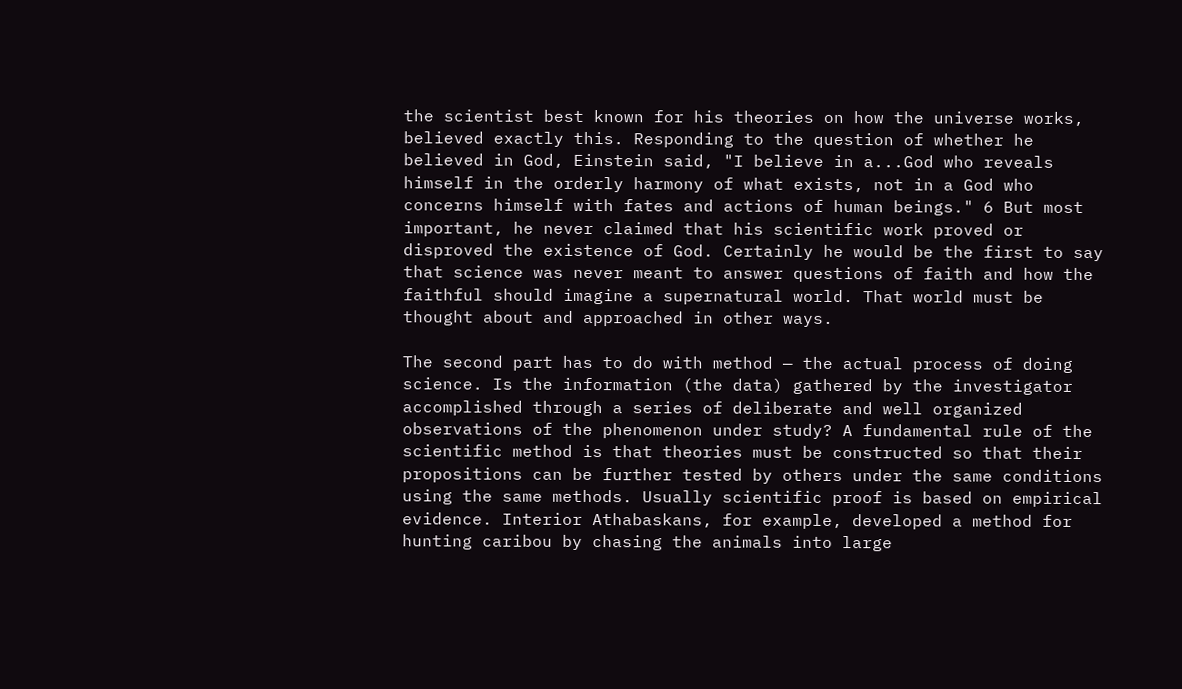the scientist best known for his theories on how the universe works, believed exactly this. Responding to the question of whether he believed in God, Einstein said, "I believe in a...God who reveals himself in the orderly harmony of what exists, not in a God who concerns himself with fates and actions of human beings." 6 But most important, he never claimed that his scientific work proved or disproved the existence of God. Certainly he would be the first to say that science was never meant to answer questions of faith and how the faithful should imagine a supernatural world. That world must be thought about and approached in other ways.

The second part has to do with method — the actual process of doing science. Is the information (the data) gathered by the investigator accomplished through a series of deliberate and well organized observations of the phenomenon under study? A fundamental rule of the scientific method is that theories must be constructed so that their propositions can be further tested by others under the same conditions using the same methods. Usually scientific proof is based on empirical evidence. Interior Athabaskans, for example, developed a method for hunting caribou by chasing the animals into large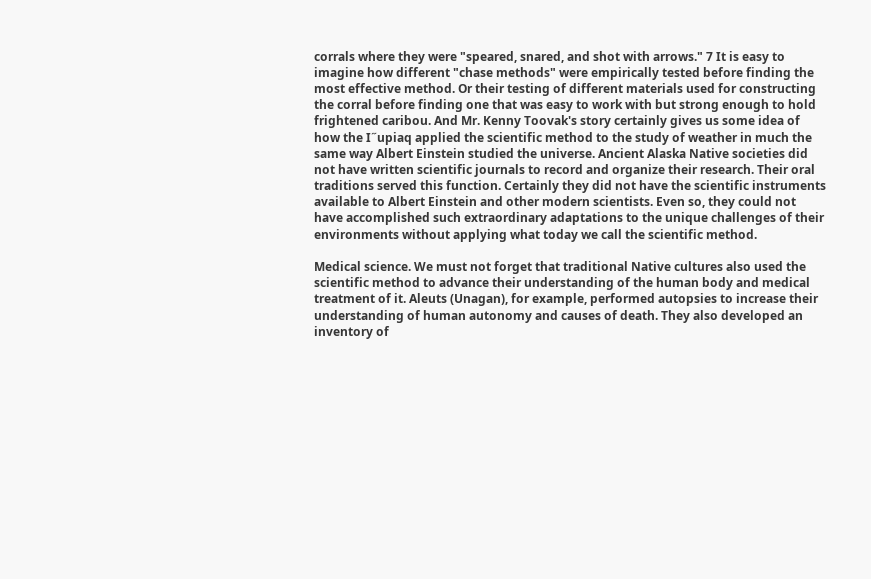corrals where they were "speared, snared, and shot with arrows." 7 It is easy to imagine how different "chase methods" were empirically tested before finding the most effective method. Or their testing of different materials used for constructing the corral before finding one that was easy to work with but strong enough to hold frightened caribou. And Mr. Kenny Toovak's story certainly gives us some idea of how the I˝upiaq applied the scientific method to the study of weather in much the same way Albert Einstein studied the universe. Ancient Alaska Native societies did not have written scientific journals to record and organize their research. Their oral traditions served this function. Certainly they did not have the scientific instruments available to Albert Einstein and other modern scientists. Even so, they could not have accomplished such extraordinary adaptations to the unique challenges of their environments without applying what today we call the scientific method.

Medical science. We must not forget that traditional Native cultures also used the scientific method to advance their understanding of the human body and medical treatment of it. Aleuts (Unagan), for example, performed autopsies to increase their understanding of human autonomy and causes of death. They also developed an inventory of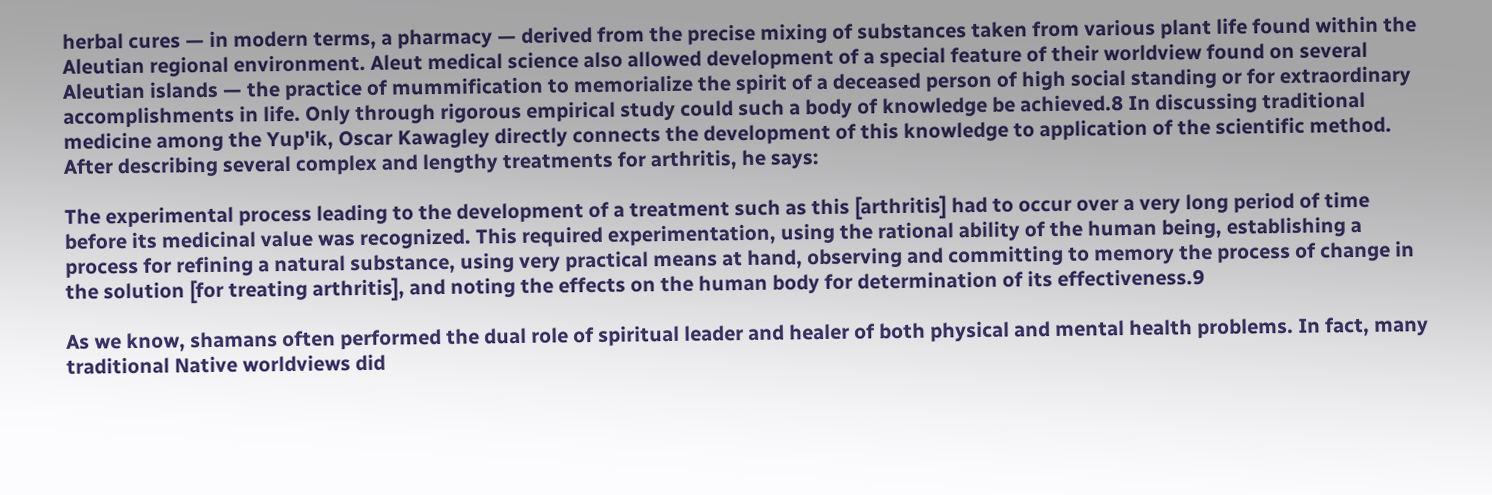herbal cures — in modern terms, a pharmacy — derived from the precise mixing of substances taken from various plant life found within the Aleutian regional environment. Aleut medical science also allowed development of a special feature of their worldview found on several Aleutian islands — the practice of mummification to memorialize the spirit of a deceased person of high social standing or for extraordinary accomplishments in life. Only through rigorous empirical study could such a body of knowledge be achieved.8 In discussing traditional medicine among the Yup'ik, Oscar Kawagley directly connects the development of this knowledge to application of the scientific method. After describing several complex and lengthy treatments for arthritis, he says:

The experimental process leading to the development of a treatment such as this [arthritis] had to occur over a very long period of time before its medicinal value was recognized. This required experimentation, using the rational ability of the human being, establishing a process for refining a natural substance, using very practical means at hand, observing and committing to memory the process of change in the solution [for treating arthritis], and noting the effects on the human body for determination of its effectiveness.9

As we know, shamans often performed the dual role of spiritual leader and healer of both physical and mental health problems. In fact, many traditional Native worldviews did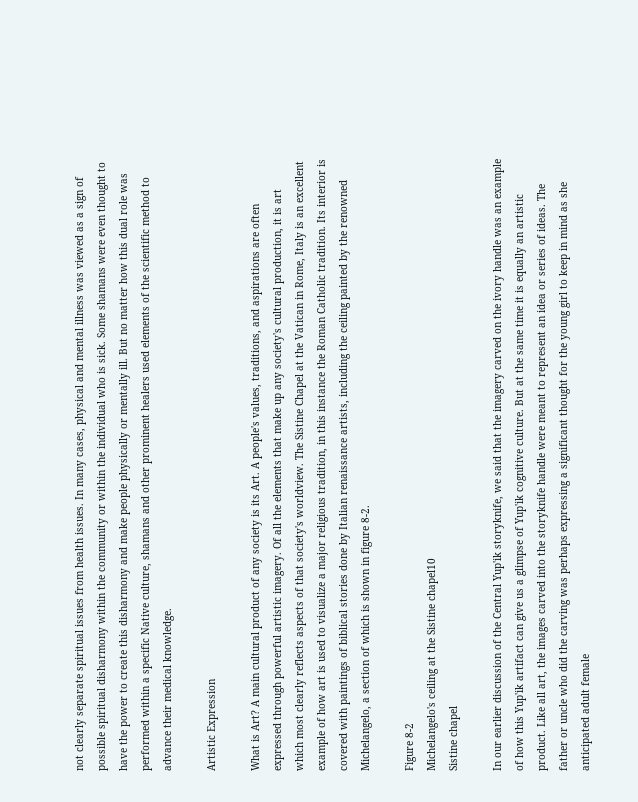not clearly separate spiritual issues from health issues. In many cases, physical and mental illness was viewed as a sign of possible spiritual disharmony within the community or within the individual who is sick. Some shamans were even thought to have the power to create this disharmony and make people physically or mentally ill. But no matter how this dual role was performed within a specific Native culture, shamans and other prominent healers used elements of the scientific method to advance their medical knowledge.

Artistic Expression

What is Art? A main cultural product of any society is its Art. A people's values, traditions, and aspirations are often expressed through powerful artistic imagery. Of all the elements that make up any society's cultural production, it is art which most clearly reflects aspects of that society's worldview. The Sistine Chapel at the Vatican in Rome, Italy is an excellent example of how art is used to visualize a major religious tradition, in this instance the Roman Catholic tradition. Its interior is covered with paintings of biblical stories done by Italian renaissance artists, including the ceiling painted by the renowned Michelangelo, a section of which is shown in figure 8-2.

Figure 8-2
Michelangelo's ceiling at the Sistine chapel10
Sistine chapel

In our earlier discussion of the Central Yup'ik storyknife, we said that the imagery carved on the ivory handle was an example of how this Yup'ik artifact can give us a glimpse of Yup'ik cognitive culture. But at the same time it is equally an artistic product. Like all art, the images carved into the storyknife handle were meant to represent an idea or series of ideas. The father or uncle who did the carving was perhaps expressing a significant thought for the young girl to keep in mind as she anticipated adult female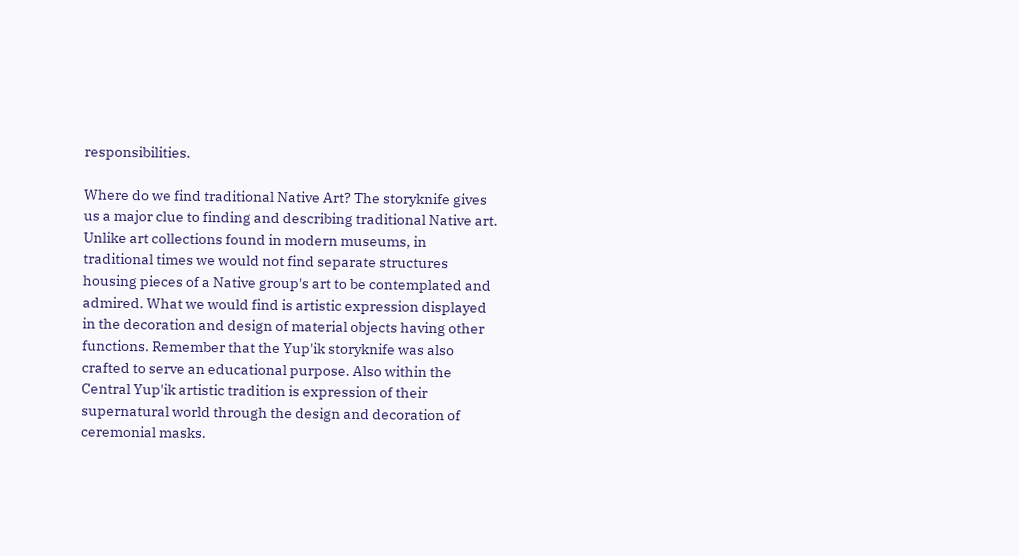responsibilities.

Where do we find traditional Native Art? The storyknife gives us a major clue to finding and describing traditional Native art. Unlike art collections found in modern museums, in traditional times we would not find separate structures housing pieces of a Native group's art to be contemplated and admired. What we would find is artistic expression displayed in the decoration and design of material objects having other functions. Remember that the Yup'ik storyknife was also crafted to serve an educational purpose. Also within the Central Yup'ik artistic tradition is expression of their supernatural world through the design and decoration of ceremonial masks.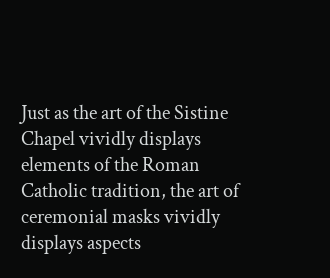Just as the art of the Sistine Chapel vividly displays elements of the Roman Catholic tradition, the art of ceremonial masks vividly displays aspects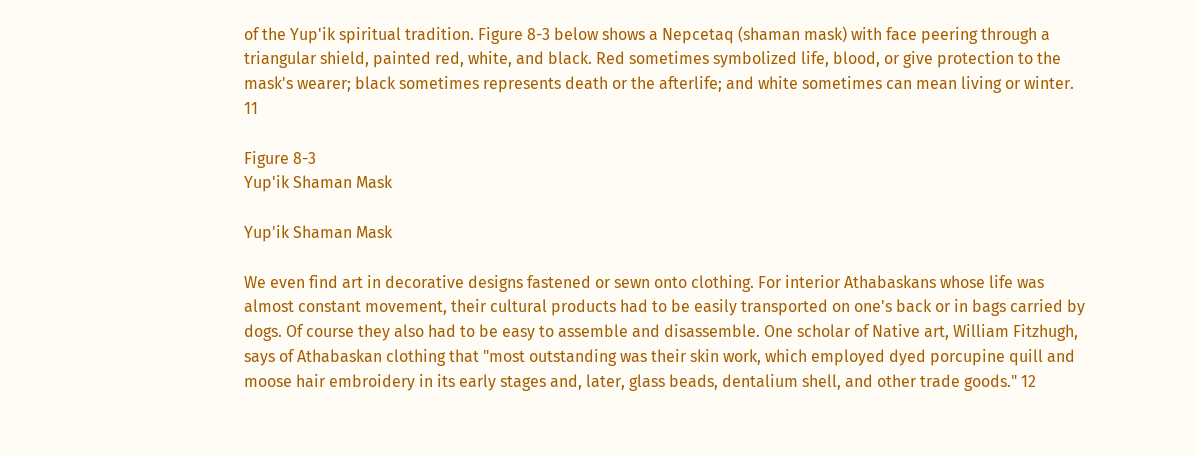of the Yup'ik spiritual tradition. Figure 8-3 below shows a Nepcetaq (shaman mask) with face peering through a triangular shield, painted red, white, and black. Red sometimes symbolized life, blood, or give protection to the mask's wearer; black sometimes represents death or the afterlife; and white sometimes can mean living or winter. 11

Figure 8-3
Yup'ik Shaman Mask

Yup'ik Shaman Mask

We even find art in decorative designs fastened or sewn onto clothing. For interior Athabaskans whose life was almost constant movement, their cultural products had to be easily transported on one's back or in bags carried by dogs. Of course they also had to be easy to assemble and disassemble. One scholar of Native art, William Fitzhugh, says of Athabaskan clothing that "most outstanding was their skin work, which employed dyed porcupine quill and moose hair embroidery in its early stages and, later, glass beads, dentalium shell, and other trade goods." 12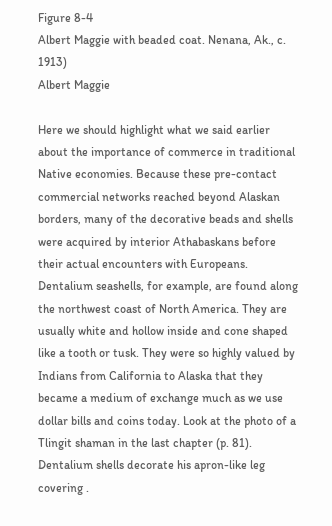Figure 8-4
Albert Maggie with beaded coat. Nenana, Ak., c. 1913)
Albert Maggie

Here we should highlight what we said earlier about the importance of commerce in traditional Native economies. Because these pre-contact commercial networks reached beyond Alaskan borders, many of the decorative beads and shells were acquired by interior Athabaskans before their actual encounters with Europeans. Dentalium seashells, for example, are found along the northwest coast of North America. They are usually white and hollow inside and cone shaped like a tooth or tusk. They were so highly valued by Indians from California to Alaska that they became a medium of exchange much as we use dollar bills and coins today. Look at the photo of a Tlingit shaman in the last chapter (p. 81). Dentalium shells decorate his apron-like leg covering .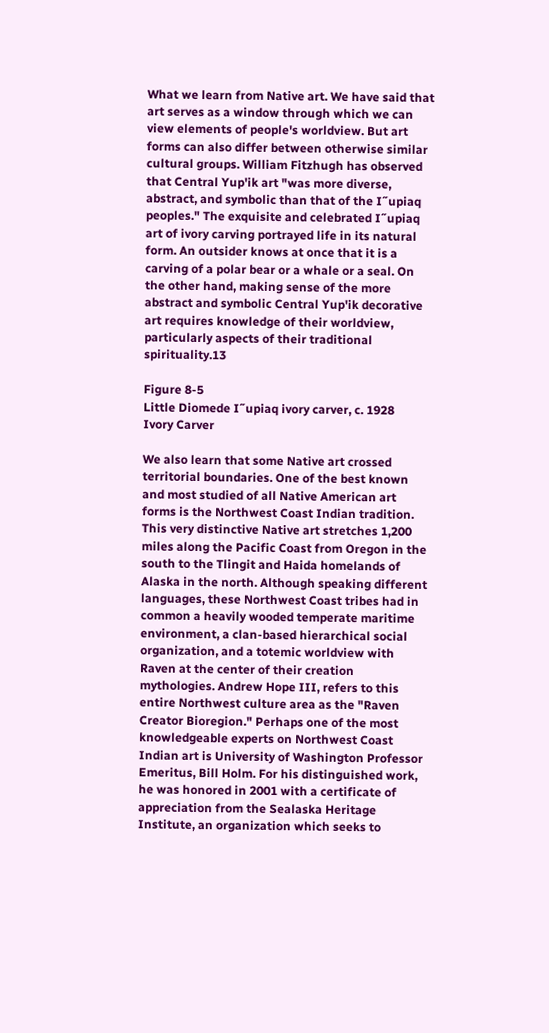What we learn from Native art. We have said that art serves as a window through which we can view elements of people's worldview. But art forms can also differ between otherwise similar cultural groups. William Fitzhugh has observed that Central Yup'ik art "was more diverse, abstract, and symbolic than that of the I˝upiaq peoples." The exquisite and celebrated I˝upiaq art of ivory carving portrayed life in its natural form. An outsider knows at once that it is a carving of a polar bear or a whale or a seal. On the other hand, making sense of the more abstract and symbolic Central Yup'ik decorative art requires knowledge of their worldview, particularly aspects of their traditional spirituality.13

Figure 8-5
Little Diomede I˝upiaq ivory carver, c. 1928
Ivory Carver

We also learn that some Native art crossed territorial boundaries. One of the best known and most studied of all Native American art forms is the Northwest Coast Indian tradition. This very distinctive Native art stretches 1,200 miles along the Pacific Coast from Oregon in the south to the Tlingit and Haida homelands of Alaska in the north. Although speaking different languages, these Northwest Coast tribes had in common a heavily wooded temperate maritime environment, a clan-based hierarchical social organization, and a totemic worldview with Raven at the center of their creation mythologies. Andrew Hope III, refers to this entire Northwest culture area as the "Raven Creator Bioregion." Perhaps one of the most knowledgeable experts on Northwest Coast Indian art is University of Washington Professor Emeritus, Bill Holm. For his distinguished work, he was honored in 2001 with a certificate of appreciation from the Sealaska Heritage Institute, an organization which seeks to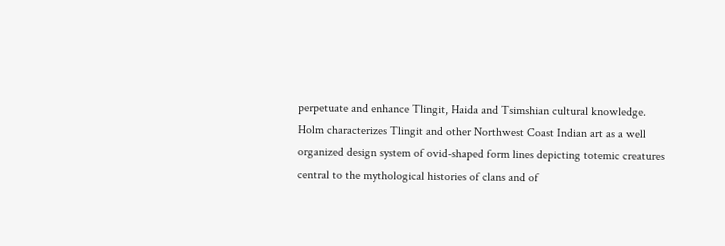perpetuate and enhance Tlingit, Haida and Tsimshian cultural knowledge. Holm characterizes Tlingit and other Northwest Coast Indian art as a well organized design system of ovid-shaped form lines depicting totemic creatures central to the mythological histories of clans and of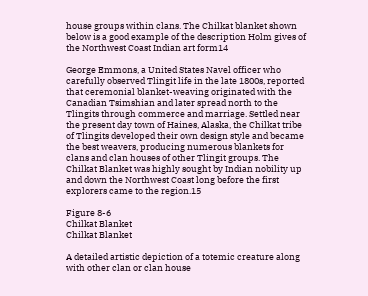house groups within clans. The Chilkat blanket shown below is a good example of the description Holm gives of the Northwest Coast Indian art form14

George Emmons, a United States Navel officer who carefully observed Tlingit life in the late 1800s, reported that ceremonial blanket-weaving originated with the Canadian Tsimshian and later spread north to the Tlingits through commerce and marriage. Settled near the present day town of Haines, Alaska, the Chilkat tribe of Tlingits developed their own design style and became the best weavers, producing numerous blankets for clans and clan houses of other Tlingit groups. The Chilkat Blanket was highly sought by Indian nobility up and down the Northwest Coast long before the first explorers came to the region.15

Figure 8-6
Chilkat Blanket
Chilkat Blanket

A detailed artistic depiction of a totemic creature along with other clan or clan house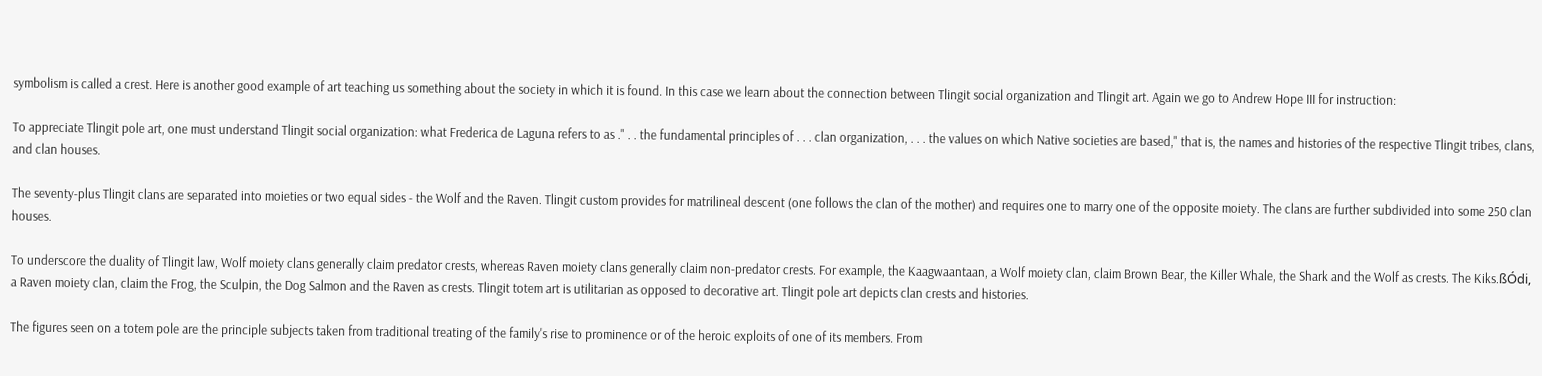symbolism is called a crest. Here is another good example of art teaching us something about the society in which it is found. In this case we learn about the connection between Tlingit social organization and Tlingit art. Again we go to Andrew Hope III for instruction:

To appreciate Tlingit pole art, one must understand Tlingit social organization: what Frederica de Laguna refers to as ." . . the fundamental principles of . . . clan organization, . . . the values on which Native societies are based," that is, the names and histories of the respective Tlingit tribes, clans, and clan houses.

The seventy-plus Tlingit clans are separated into moieties or two equal sides - the Wolf and the Raven. Tlingit custom provides for matrilineal descent (one follows the clan of the mother) and requires one to marry one of the opposite moiety. The clans are further subdivided into some 250 clan houses.

To underscore the duality of Tlingit law, Wolf moiety clans generally claim predator crests, whereas Raven moiety clans generally claim non-predator crests. For example, the Kaagwaantaan, a Wolf moiety clan, claim Brown Bear, the Killer Whale, the Shark and the Wolf as crests. The Kiks.ßÓdi, a Raven moiety clan, claim the Frog, the Sculpin, the Dog Salmon and the Raven as crests. Tlingit totem art is utilitarian as opposed to decorative art. Tlingit pole art depicts clan crests and histories.

The figures seen on a totem pole are the principle subjects taken from traditional treating of the family's rise to prominence or of the heroic exploits of one of its members. From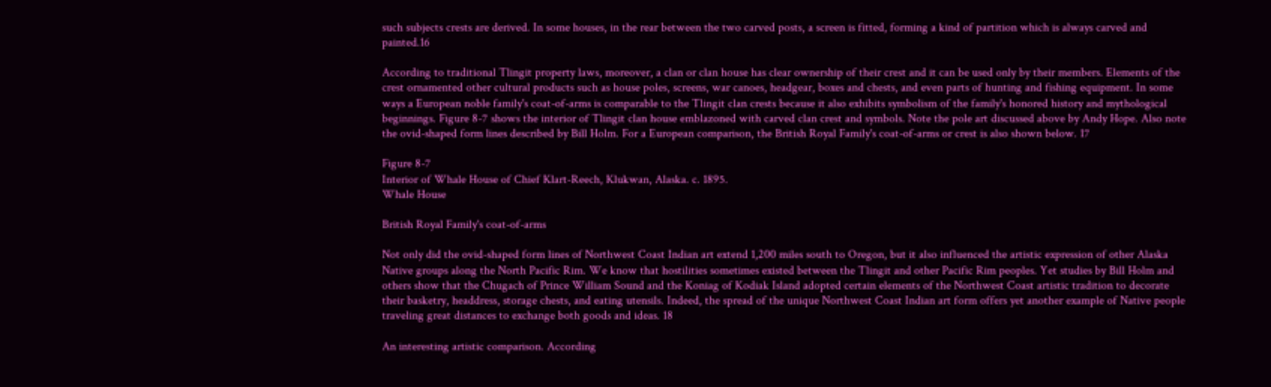such subjects crests are derived. In some houses, in the rear between the two carved posts, a screen is fitted, forming a kind of partition which is always carved and painted.16

According to traditional Tlingit property laws, moreover, a clan or clan house has clear ownership of their crest and it can be used only by their members. Elements of the crest ornamented other cultural products such as house poles, screens, war canoes, headgear, boxes and chests, and even parts of hunting and fishing equipment. In some ways a European noble family's coat-of-arms is comparable to the Tlingit clan crests because it also exhibits symbolism of the family's honored history and mythological beginnings. Figure 8-7 shows the interior of Tlingit clan house emblazoned with carved clan crest and symbols. Note the pole art discussed above by Andy Hope. Also note the ovid-shaped form lines described by Bill Holm. For a European comparison, the British Royal Family's coat-of-arms or crest is also shown below. 17

Figure 8-7
Interior of Whale House of Chief Klart-Reech, Klukwan, Alaska. c. 1895.
Whale House

British Royal Family's coat-of-arms

Not only did the ovid-shaped form lines of Northwest Coast Indian art extend 1,200 miles south to Oregon, but it also influenced the artistic expression of other Alaska Native groups along the North Pacific Rim. We know that hostilities sometimes existed between the Tlingit and other Pacific Rim peoples. Yet studies by Bill Holm and others show that the Chugach of Prince William Sound and the Koniag of Kodiak Island adopted certain elements of the Northwest Coast artistic tradition to decorate their basketry, headdress, storage chests, and eating utensils. Indeed, the spread of the unique Northwest Coast Indian art form offers yet another example of Native people traveling great distances to exchange both goods and ideas. 18

An interesting artistic comparison. According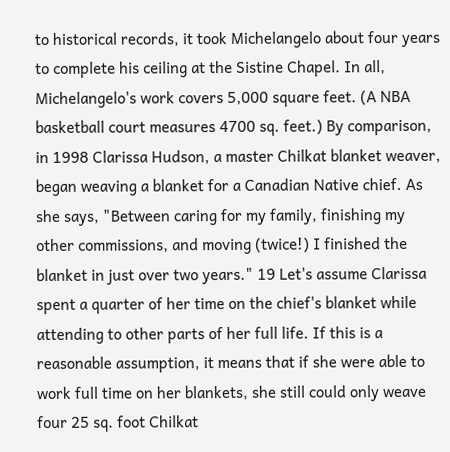to historical records, it took Michelangelo about four years to complete his ceiling at the Sistine Chapel. In all, Michelangelo's work covers 5,000 square feet. (A NBA basketball court measures 4700 sq. feet.) By comparison, in 1998 Clarissa Hudson, a master Chilkat blanket weaver, began weaving a blanket for a Canadian Native chief. As she says, "Between caring for my family, finishing my other commissions, and moving (twice!) I finished the blanket in just over two years." 19 Let's assume Clarissa spent a quarter of her time on the chief's blanket while attending to other parts of her full life. If this is a reasonable assumption, it means that if she were able to work full time on her blankets, she still could only weave four 25 sq. foot Chilkat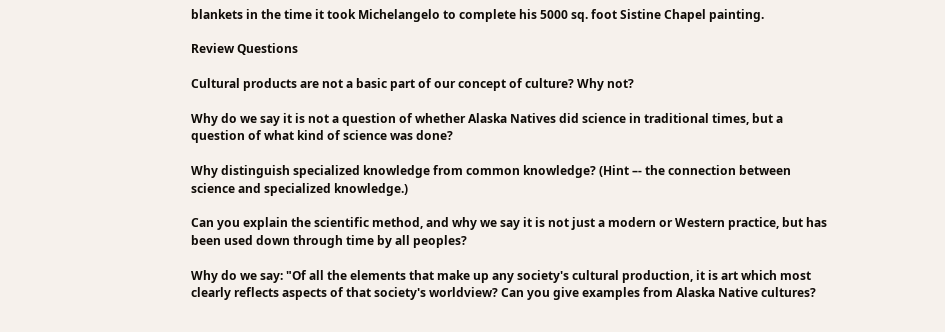blankets in the time it took Michelangelo to complete his 5000 sq. foot Sistine Chapel painting.

Review Questions

Cultural products are not a basic part of our concept of culture? Why not?

Why do we say it is not a question of whether Alaska Natives did science in traditional times, but a question of what kind of science was done?

Why distinguish specialized knowledge from common knowledge? (Hint –- the connection between science and specialized knowledge.)

Can you explain the scientific method, and why we say it is not just a modern or Western practice, but has been used down through time by all peoples?

Why do we say: "Of all the elements that make up any society's cultural production, it is art which most clearly reflects aspects of that society's worldview? Can you give examples from Alaska Native cultures?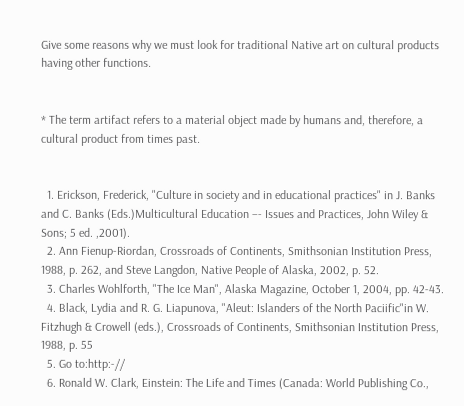Give some reasons why we must look for traditional Native art on cultural products having other functions.


* The term artifact refers to a material object made by humans and, therefore, a cultural product from times past.


  1. Erickson, Frederick, "Culture in society and in educational practices" in J. Banks and C. Banks (Eds.)Multicultural Education –- Issues and Practices, John Wiley & Sons; 5 ed. ,2001).
  2. Ann Fienup-Riordan, Crossroads of Continents, Smithsonian Institution Press, 1988, p. 262, and Steve Langdon, Native People of Alaska, 2002, p. 52.
  3. Charles Wohlforth, "The Ice Man", Alaska Magazine, October 1, 2004, pp. 42-43.
  4. Black, Lydia and R. G. Liapunova, "Aleut: Islanders of the North Paciific"in W. Fitzhugh & Crowell (eds.), Crossroads of Continents, Smithsonian Institution Press, 1988, p. 55
  5. Go to:http:-//
  6. Ronald W. Clark, Einstein: The Life and Times (Canada: World Publishing Co.,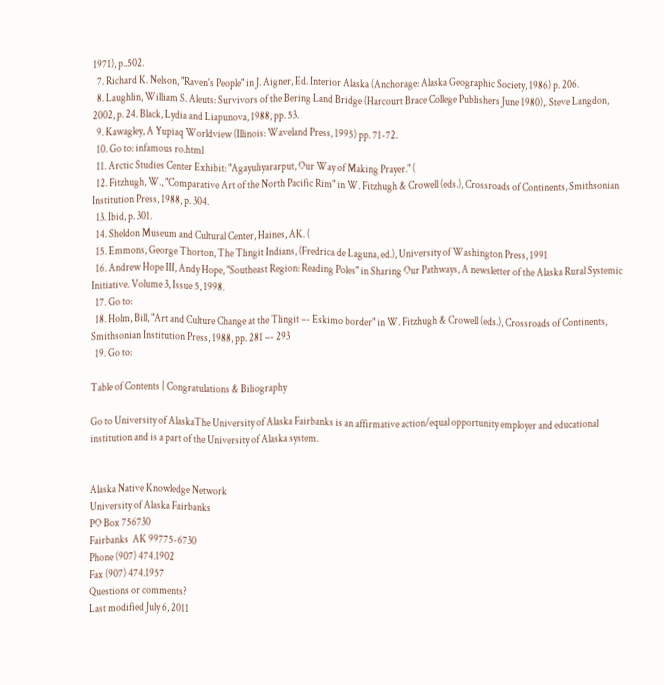1971), p..502.
  7. Richard K. Nelson, "Raven's People" in J. Aigner, Ed. Interior Alaska (Anchorage: Alaska Geographic Society, 1986) p. 206.
  8. Laughlin, William S. Aleuts: Survivors of the Bering Land Bridge (Harcourt Brace College Publishers June 1980),. Steve Langdon, 2002, p. 24. Black, Lydia and Liapunova, 1988, pp. 53.
  9. Kawagley, A Yupiaq Worldview (Illinois: Waveland Press, 1995) pp. 71-72.
  10. Go to: infamous ro.html
  11. Arctic Studies Center Exhibit: "Agayuliyararput, Our Way of Making Prayer." (
  12. Fitzhugh, W., "Comparative Art of the North Pacific Rim" in W. Fitzhugh & Crowell (eds.), Crossroads of Continents, Smithsonian Institution Press, 1988, p. 304.
  13. Ibid, p. 301.
  14. Sheldon Museum and Cultural Center, Haines, AK. (
  15. Emmons, George Thorton, The Tlingit Indians, (Fredrica de Laguna, ed.), University of Washington Press, 1991
  16. Andrew Hope III, Andy Hope, "Southeast Region: Reading Poles" in Sharing Our Pathways, A newsletter of the Alaska Rural Systemic Initiative. Volume 3, Issue 5, 1998.
  17. Go to:
  18. Holm, Bill, "Art and Culture Change at the Tlingit –- Eskimo border" in W. Fitzhugh & Crowell (eds.), Crossroads of Continents, Smithsonian Institution Press, 1988, pp. 281 –- 293
  19. Go to:

Table of Contents | Congratulations & Biliography

Go to University of AlaskaThe University of Alaska Fairbanks is an affirmative action/equal opportunity employer and educational institution and is a part of the University of Alaska system.


Alaska Native Knowledge Network
University of Alaska Fairbanks
PO Box 756730
Fairbanks  AK 99775-6730
Phone (907) 474.1902
Fax (907) 474.1957
Questions or comments?
Last modified July 6, 2011